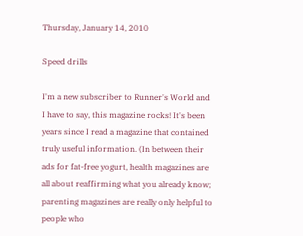Thursday, January 14, 2010

Speed drills

I'm a new subscriber to Runner's World and I have to say, this magazine rocks! It's been years since I read a magazine that contained truly useful information. (In between their ads for fat-free yogurt, health magazines are all about reaffirming what you already know; parenting magazines are really only helpful to people who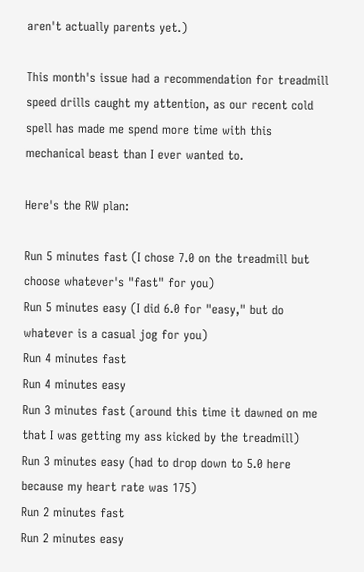aren't actually parents yet.)

This month's issue had a recommendation for treadmill speed drills caught my attention, as our recent cold spell has made me spend more time with this mechanical beast than I ever wanted to.

Here's the RW plan:

Run 5 minutes fast (I chose 7.0 on the treadmill but choose whatever's "fast" for you)
Run 5 minutes easy (I did 6.0 for "easy," but do whatever is a casual jog for you)
Run 4 minutes fast
Run 4 minutes easy
Run 3 minutes fast (around this time it dawned on me that I was getting my ass kicked by the treadmill)
Run 3 minutes easy (had to drop down to 5.0 here because my heart rate was 175)
Run 2 minutes fast
Run 2 minutes easy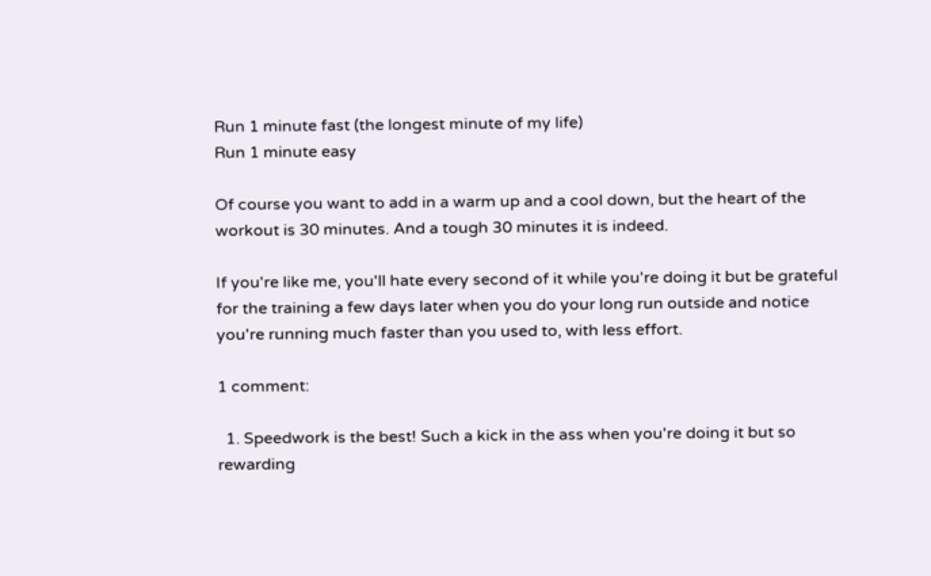Run 1 minute fast (the longest minute of my life)
Run 1 minute easy

Of course you want to add in a warm up and a cool down, but the heart of the workout is 30 minutes. And a tough 30 minutes it is indeed.

If you're like me, you'll hate every second of it while you're doing it but be grateful for the training a few days later when you do your long run outside and notice you're running much faster than you used to, with less effort.

1 comment:

  1. Speedwork is the best! Such a kick in the ass when you're doing it but so rewarding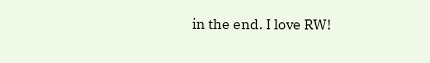in the end. I love RW!